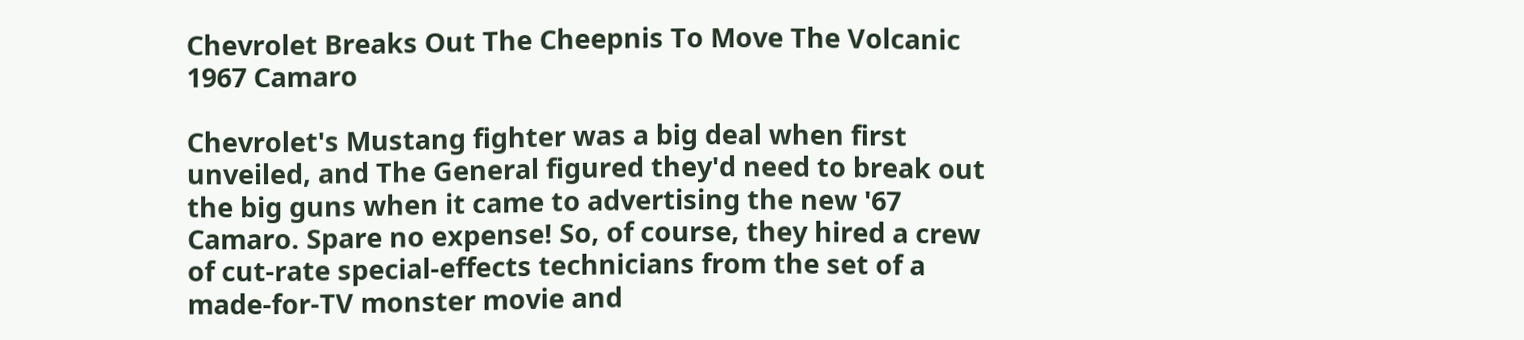Chevrolet Breaks Out The Cheepnis To Move The Volcanic 1967 Camaro

Chevrolet's Mustang fighter was a big deal when first unveiled, and The General figured they'd need to break out the big guns when it came to advertising the new '67 Camaro. Spare no expense! So, of course, they hired a crew of cut-rate special-effects technicians from the set of a made-for-TV monster movie and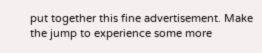put together this fine advertisement. Make the jump to experience some more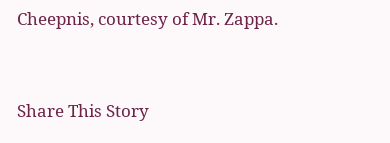Cheepnis, courtesy of Mr. Zappa.


Share This Story